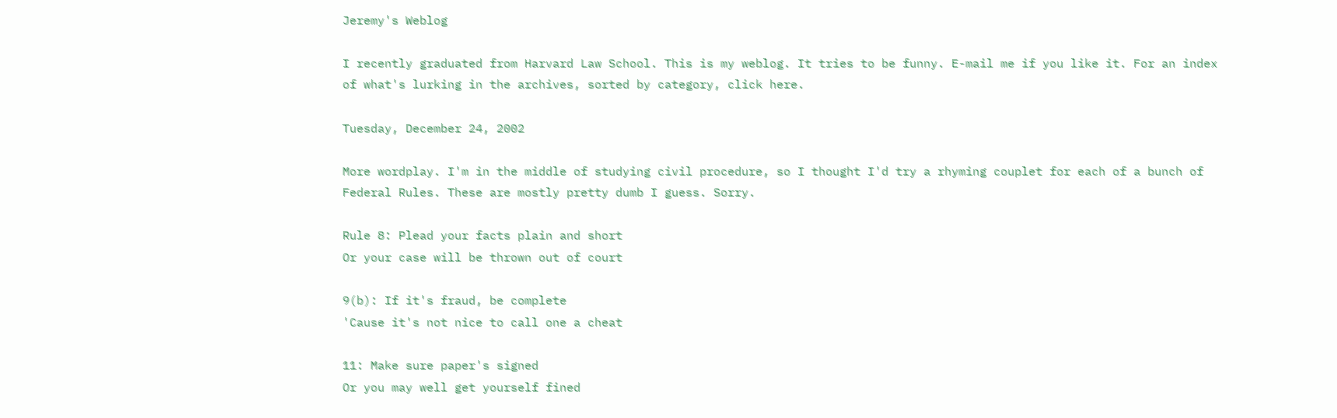Jeremy's Weblog

I recently graduated from Harvard Law School. This is my weblog. It tries to be funny. E-mail me if you like it. For an index of what's lurking in the archives, sorted by category, click here.

Tuesday, December 24, 2002

More wordplay. I'm in the middle of studying civil procedure, so I thought I'd try a rhyming couplet for each of a bunch of Federal Rules. These are mostly pretty dumb I guess. Sorry.

Rule 8: Plead your facts plain and short
Or your case will be thrown out of court

9(b): If it's fraud, be complete
'Cause it's not nice to call one a cheat

11: Make sure paper's signed
Or you may well get yourself fined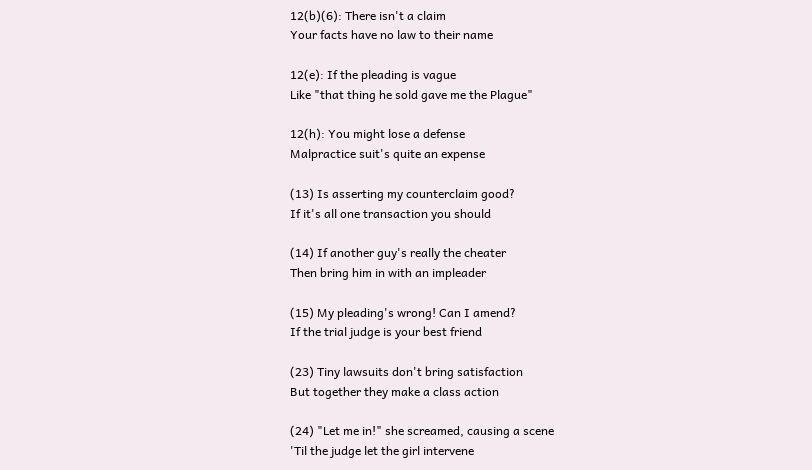12(b)(6): There isn't a claim
Your facts have no law to their name

12(e): If the pleading is vague
Like "that thing he sold gave me the Plague"

12(h): You might lose a defense
Malpractice suit's quite an expense

(13) Is asserting my counterclaim good?
If it's all one transaction you should

(14) If another guy's really the cheater
Then bring him in with an impleader

(15) My pleading's wrong! Can I amend?
If the trial judge is your best friend

(23) Tiny lawsuits don't bring satisfaction
But together they make a class action

(24) "Let me in!" she screamed, causing a scene
'Til the judge let the girl intervene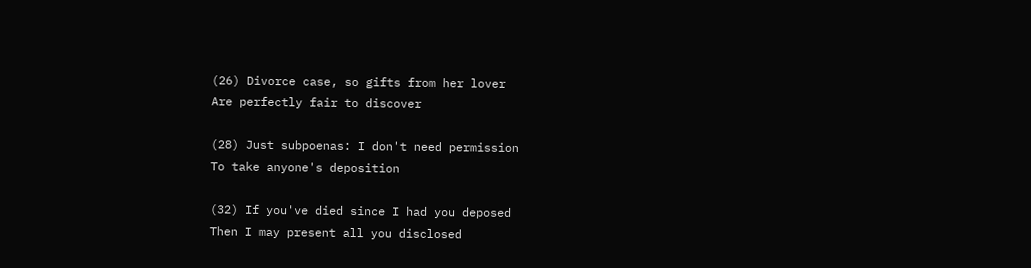(26) Divorce case, so gifts from her lover
Are perfectly fair to discover

(28) Just subpoenas: I don't need permission
To take anyone's deposition

(32) If you've died since I had you deposed
Then I may present all you disclosed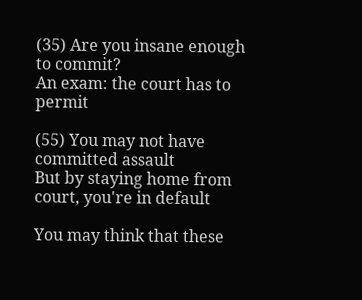(35) Are you insane enough to commit?
An exam: the court has to permit

(55) You may not have committed assault
But by staying home from court, you're in default

You may think that these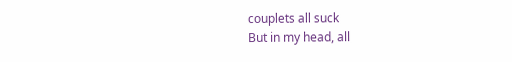couplets all suck
But in my head, all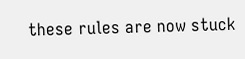these rules are now stuck